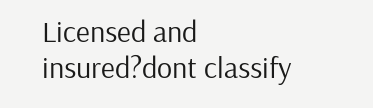Licensed and insured?dont classify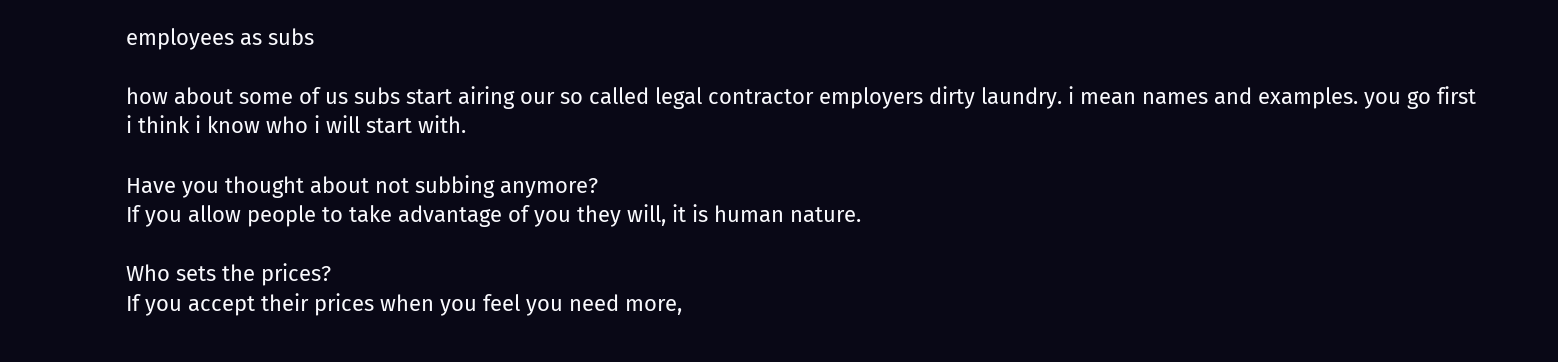employees as subs

how about some of us subs start airing our so called legal contractor employers dirty laundry. i mean names and examples. you go first i think i know who i will start with.

Have you thought about not subbing anymore?
If you allow people to take advantage of you they will, it is human nature.

Who sets the prices?
If you accept their prices when you feel you need more,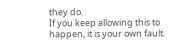they do.
If you keep allowing this to happen, it is your own fault.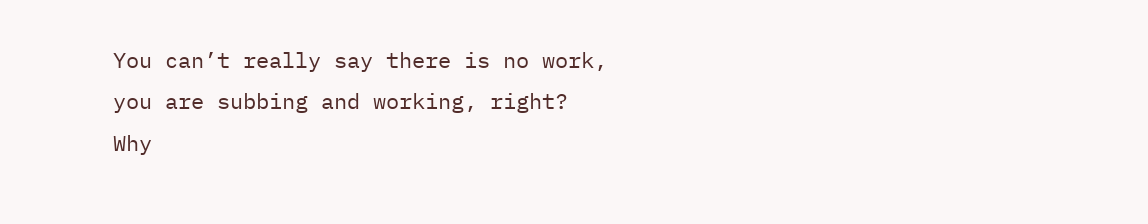You can’t really say there is no work, you are subbing and working, right?
Why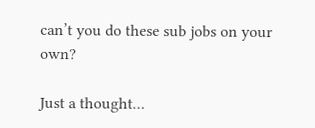can’t you do these sub jobs on your own?

Just a thought…